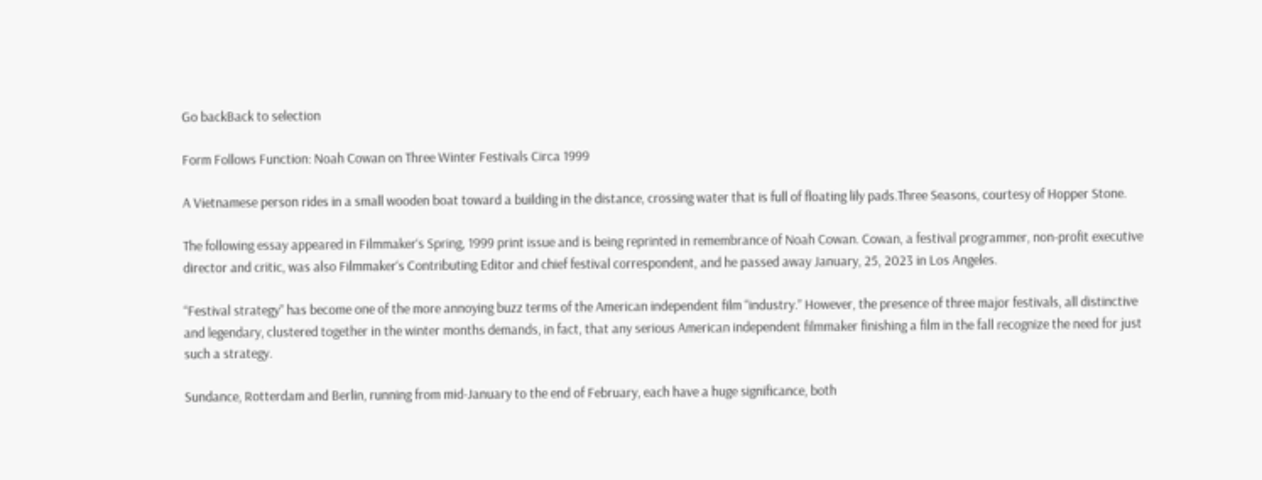Go backBack to selection

Form Follows Function: Noah Cowan on Three Winter Festivals Circa 1999

A Vietnamese person rides in a small wooden boat toward a building in the distance, crossing water that is full of floating lily pads.Three Seasons, courtesy of Hopper Stone.

The following essay appeared in Filmmaker‘s Spring, 1999 print issue and is being reprinted in remembrance of Noah Cowan. Cowan, a festival programmer, non-profit executive director and critic, was also Filmmaker‘s Contributing Editor and chief festival correspondent, and he passed away January, 25, 2023 in Los Angeles.

“Festival strategy” has become one of the more annoying buzz terms of the American independent film “industry.” However, the presence of three major festivals, all distinctive and legendary, clustered together in the winter months demands, in fact, that any serious American independent filmmaker finishing a film in the fall recognize the need for just such a strategy.

Sundance, Rotterdam and Berlin, running from mid-January to the end of February, each have a huge significance, both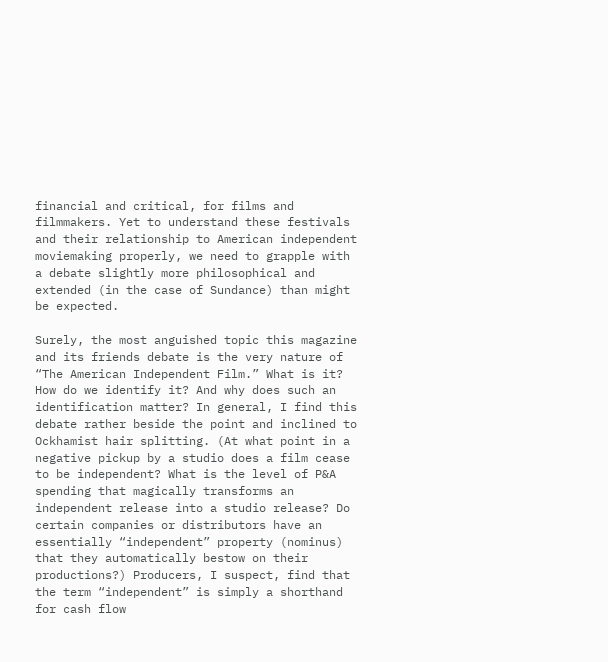financial and critical, for films and filmmakers. Yet to understand these festivals and their relationship to American independent moviemaking properly, we need to grapple with a debate slightly more philosophical and extended (in the case of Sundance) than might be expected.

Surely, the most anguished topic this magazine and its friends debate is the very nature of “The American Independent Film.” What is it? How do we identify it? And why does such an identification matter? In general, I find this debate rather beside the point and inclined to Ockhamist hair splitting. (At what point in a negative pickup by a studio does a film cease to be independent? What is the level of P&A spending that magically transforms an independent release into a studio release? Do certain companies or distributors have an essentially “independent” property (nominus) that they automatically bestow on their productions?) Producers, I suspect, find that the term “independent” is simply a shorthand for cash flow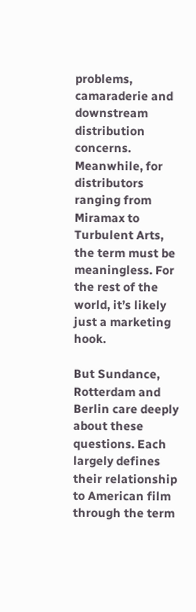problems, camaraderie and downstream distribution concerns. Meanwhile, for distributors ranging from Miramax to Turbulent Arts, the term must be meaningless. For the rest of the world, it’s likely just a marketing hook.

But Sundance, Rotterdam and Berlin care deeply about these questions. Each largely defines their relationship to American film through the term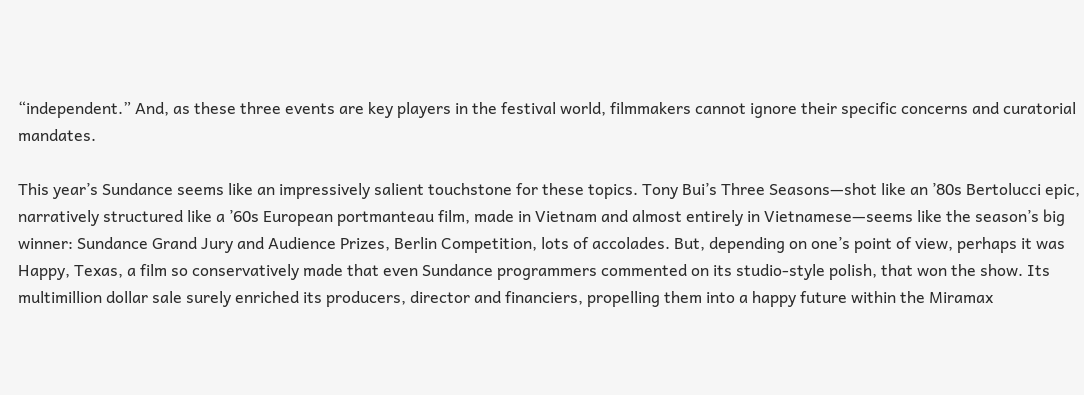“independent.” And, as these three events are key players in the festival world, filmmakers cannot ignore their specific concerns and curatorial mandates.

This year’s Sundance seems like an impressively salient touchstone for these topics. Tony Bui’s Three Seasons—shot like an ’80s Bertolucci epic, narratively structured like a ’60s European portmanteau film, made in Vietnam and almost entirely in Vietnamese—seems like the season’s big winner: Sundance Grand Jury and Audience Prizes, Berlin Competition, lots of accolades. But, depending on one’s point of view, perhaps it was Happy, Texas, a film so conservatively made that even Sundance programmers commented on its studio-style polish, that won the show. Its multimillion dollar sale surely enriched its producers, director and financiers, propelling them into a happy future within the Miramax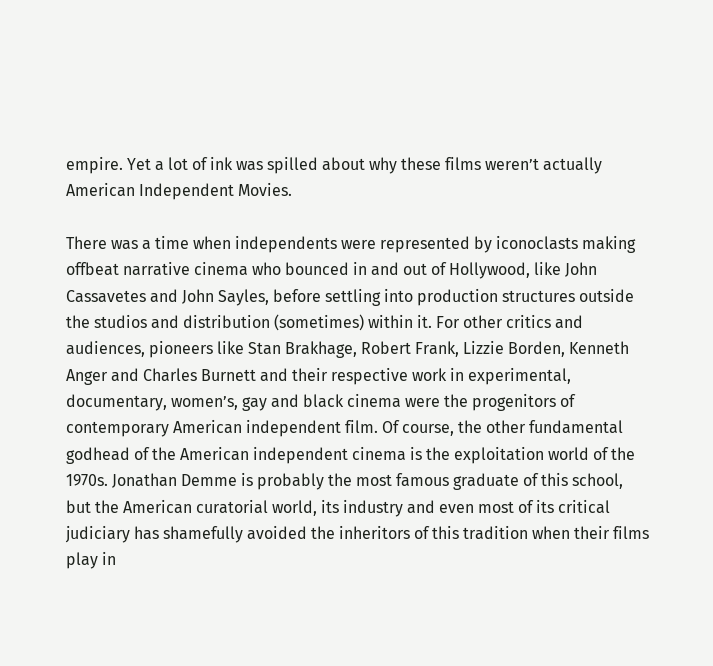empire. Yet a lot of ink was spilled about why these films weren’t actually American Independent Movies.

There was a time when independents were represented by iconoclasts making offbeat narrative cinema who bounced in and out of Hollywood, like John Cassavetes and John Sayles, before settling into production structures outside the studios and distribution (sometimes) within it. For other critics and audiences, pioneers like Stan Brakhage, Robert Frank, Lizzie Borden, Kenneth Anger and Charles Burnett and their respective work in experimental, documentary, women’s, gay and black cinema were the progenitors of contemporary American independent film. Of course, the other fundamental godhead of the American independent cinema is the exploitation world of the 1970s. Jonathan Demme is probably the most famous graduate of this school, but the American curatorial world, its industry and even most of its critical judiciary has shamefully avoided the inheritors of this tradition when their films play in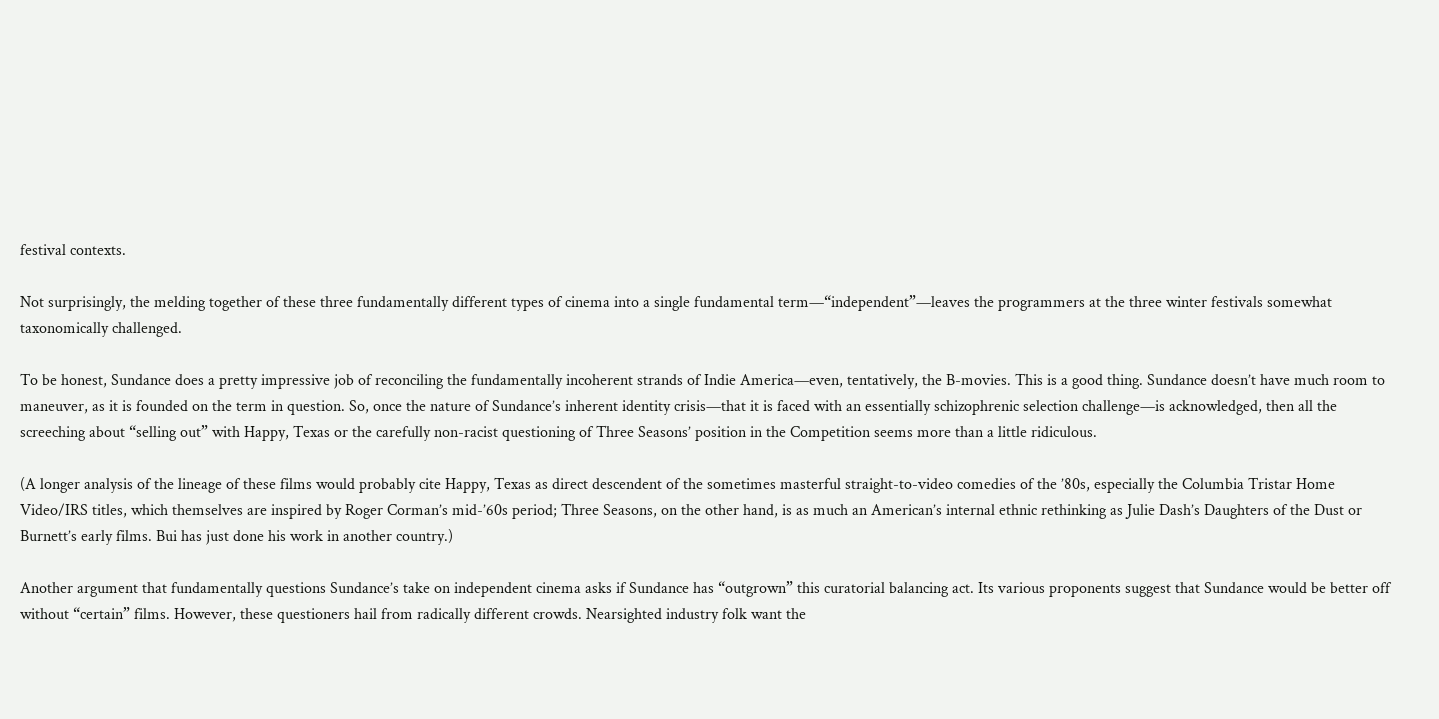festival contexts.

Not surprisingly, the melding together of these three fundamentally different types of cinema into a single fundamental term—“independent”—leaves the programmers at the three winter festivals somewhat taxonomically challenged.

To be honest, Sundance does a pretty impressive job of reconciling the fundamentally incoherent strands of Indie America—even, tentatively, the B-movies. This is a good thing. Sundance doesn’t have much room to maneuver, as it is founded on the term in question. So, once the nature of Sundance’s inherent identity crisis—that it is faced with an essentially schizophrenic selection challenge—is acknowledged, then all the screeching about “selling out” with Happy, Texas or the carefully non-racist questioning of Three Seasons’ position in the Competition seems more than a little ridiculous.

(A longer analysis of the lineage of these films would probably cite Happy, Texas as direct descendent of the sometimes masterful straight-to-video comedies of the ’80s, especially the Columbia Tristar Home Video/IRS titles, which themselves are inspired by Roger Corman’s mid-’60s period; Three Seasons, on the other hand, is as much an American’s internal ethnic rethinking as Julie Dash’s Daughters of the Dust or Burnett’s early films. Bui has just done his work in another country.)

Another argument that fundamentally questions Sundance’s take on independent cinema asks if Sundance has “outgrown” this curatorial balancing act. Its various proponents suggest that Sundance would be better off without “certain” films. However, these questioners hail from radically different crowds. Nearsighted industry folk want the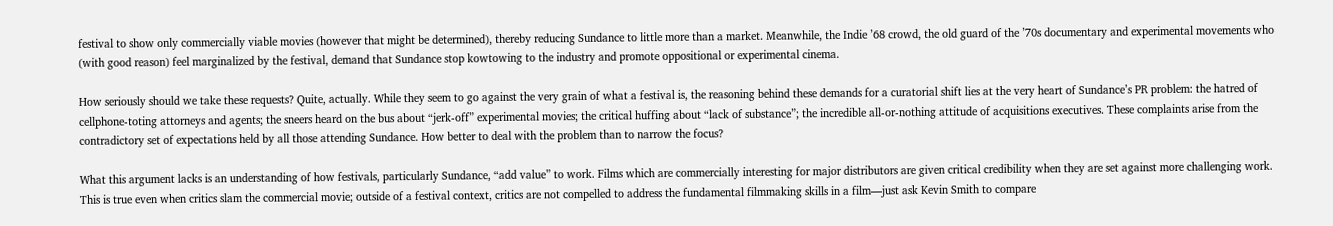festival to show only commercially viable movies (however that might be determined), thereby reducing Sundance to little more than a market. Meanwhile, the Indie ’68 crowd, the old guard of the ’70s documentary and experimental movements who (with good reason) feel marginalized by the festival, demand that Sundance stop kowtowing to the industry and promote oppositional or experimental cinema.

How seriously should we take these requests? Quite, actually. While they seem to go against the very grain of what a festival is, the reasoning behind these demands for a curatorial shift lies at the very heart of Sundance’s PR problem: the hatred of cellphone-toting attorneys and agents; the sneers heard on the bus about “jerk-off” experimental movies; the critical huffing about “lack of substance”; the incredible all-or-nothing attitude of acquisitions executives. These complaints arise from the contradictory set of expectations held by all those attending Sundance. How better to deal with the problem than to narrow the focus?

What this argument lacks is an understanding of how festivals, particularly Sundance, “add value” to work. Films which are commercially interesting for major distributors are given critical credibility when they are set against more challenging work. This is true even when critics slam the commercial movie; outside of a festival context, critics are not compelled to address the fundamental filmmaking skills in a film—just ask Kevin Smith to compare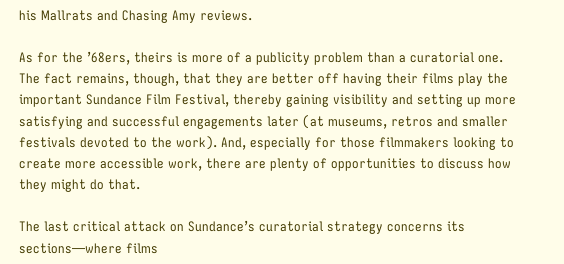his Mallrats and Chasing Amy reviews.

As for the ’68ers, theirs is more of a publicity problem than a curatorial one. The fact remains, though, that they are better off having their films play the important Sundance Film Festival, thereby gaining visibility and setting up more satisfying and successful engagements later (at museums, retros and smaller festivals devoted to the work). And, especially for those filmmakers looking to create more accessible work, there are plenty of opportunities to discuss how they might do that.

The last critical attack on Sundance’s curatorial strategy concerns its sections—where films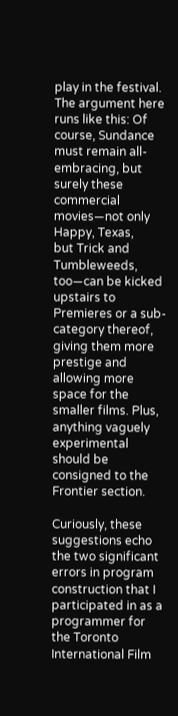play in the festival. The argument here runs like this: Of course, Sundance must remain all-embracing, but surely these commercial movies—not only Happy, Texas,
but Trick and Tumbleweeds, too—can be kicked upstairs to Premieres or a sub-category thereof, giving them more prestige and allowing more space for the smaller films. Plus, anything vaguely experimental should be consigned to the Frontier section.

Curiously, these suggestions echo the two significant errors in program construction that I participated in as a programmer for the Toronto International Film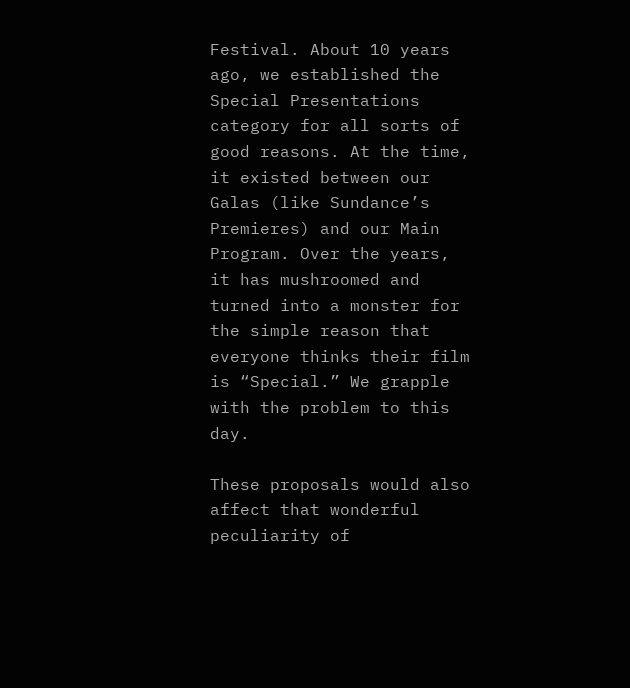Festival. About 10 years ago, we established the Special Presentations category for all sorts of good reasons. At the time, it existed between our Galas (like Sundance’s Premieres) and our Main Program. Over the years, it has mushroomed and turned into a monster for the simple reason that everyone thinks their film is “Special.” We grapple with the problem to this day.

These proposals would also affect that wonderful peculiarity of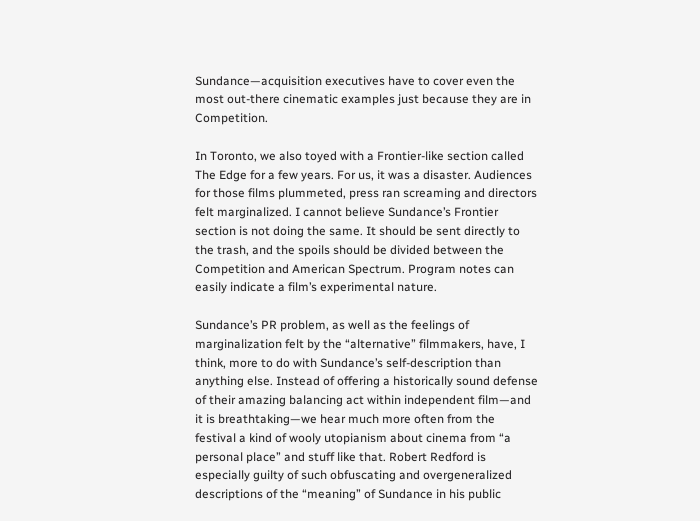Sundance—acquisition executives have to cover even the most out-there cinematic examples just because they are in Competition.

In Toronto, we also toyed with a Frontier-like section called The Edge for a few years. For us, it was a disaster. Audiences for those films plummeted, press ran screaming and directors felt marginalized. I cannot believe Sundance’s Frontier section is not doing the same. It should be sent directly to the trash, and the spoils should be divided between the Competition and American Spectrum. Program notes can easily indicate a film’s experimental nature.

Sundance’s PR problem, as well as the feelings of marginalization felt by the “alternative” filmmakers, have, I think, more to do with Sundance’s self-description than anything else. Instead of offering a historically sound defense of their amazing balancing act within independent film—and it is breathtaking—we hear much more often from the festival a kind of wooly utopianism about cinema from “a personal place” and stuff like that. Robert Redford is especially guilty of such obfuscating and overgeneralized descriptions of the “meaning” of Sundance in his public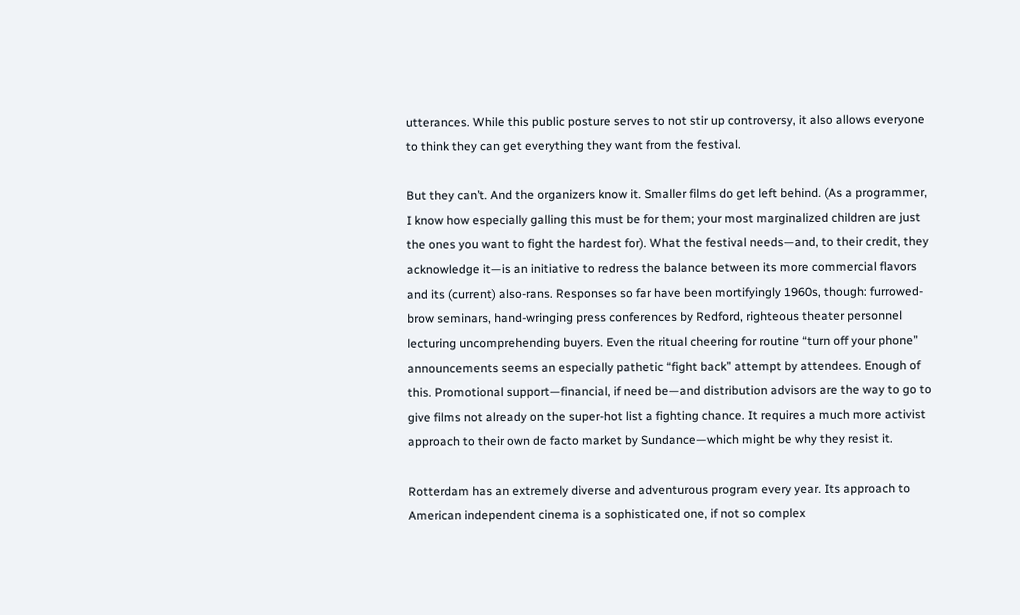utterances. While this public posture serves to not stir up controversy, it also allows everyone to think they can get everything they want from the festival.

But they can’t. And the organizers know it. Smaller films do get left behind. (As a programmer, I know how especially galling this must be for them; your most marginalized children are just the ones you want to fight the hardest for). What the festival needs—and, to their credit, they acknowledge it—is an initiative to redress the balance between its more commercial flavors and its (current) also-rans. Responses so far have been mortifyingly 1960s, though: furrowed-brow seminars, hand-wringing press conferences by Redford, righteous theater personnel lecturing uncomprehending buyers. Even the ritual cheering for routine “turn off your phone” announcements seems an especially pathetic “fight back” attempt by attendees. Enough of this. Promotional support—financial, if need be—and distribution advisors are the way to go to give films not already on the super-hot list a fighting chance. It requires a much more activist approach to their own de facto market by Sundance—which might be why they resist it.

Rotterdam has an extremely diverse and adventurous program every year. Its approach to American independent cinema is a sophisticated one, if not so complex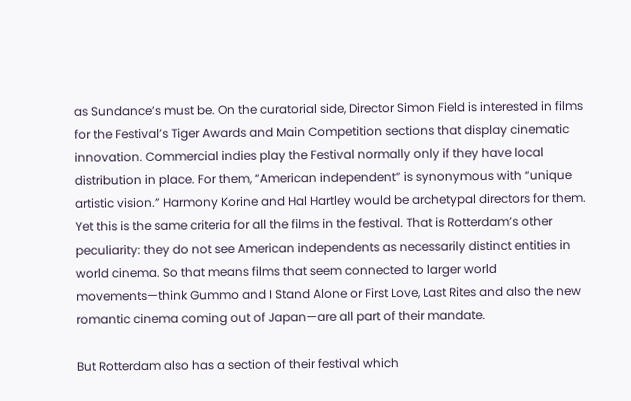as Sundance’s must be. On the curatorial side, Director Simon Field is interested in films for the Festival’s Tiger Awards and Main Competition sections that display cinematic innovation. Commercial indies play the Festival normally only if they have local distribution in place. For them, “American independent” is synonymous with “unique artistic vision.” Harmony Korine and Hal Hartley would be archetypal directors for them. Yet this is the same criteria for all the films in the festival. That is Rotterdam’s other peculiarity: they do not see American independents as necessarily distinct entities in world cinema. So that means films that seem connected to larger world movements—think Gummo and I Stand Alone or First Love, Last Rites and also the new romantic cinema coming out of Japan—are all part of their mandate.

But Rotterdam also has a section of their festival which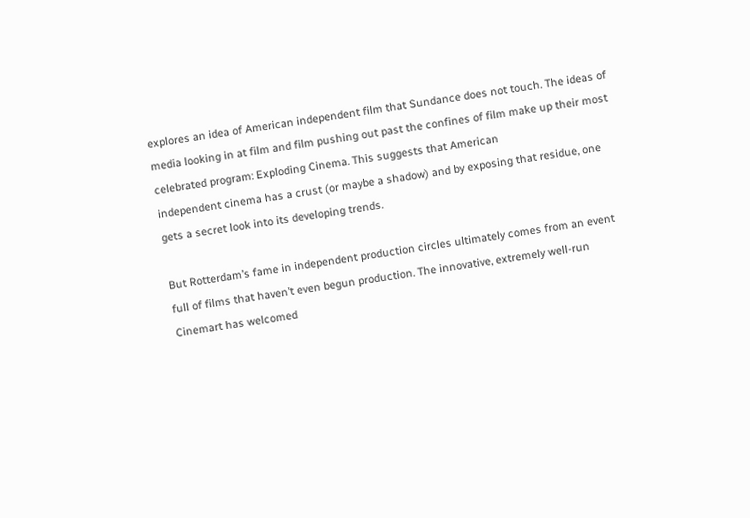explores an idea of American independent film that Sundance does not touch. The ideas of media looking in at film and film pushing out past the confines of film make up their most celebrated program: Exploding Cinema. This suggests that American
independent cinema has a crust (or maybe a shadow) and by exposing that residue, one gets a secret look into its developing trends.

But Rotterdam’s fame in independent production circles ultimately comes from an event full of films that haven’t even begun production. The innovative, extremely well-run Cinemart has welcomed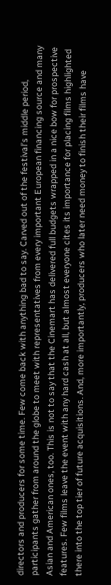directors and producers for some time. Few come back with anything bad to say. Carved out of the festival’s middle period, participants gather from around the globe to meet with representatives from every important European financing source and many Asian and American ones, too. This is not to say that the Cinemart has delivered full budgets wrapped in a nice bow for prospective features. Few films leave the event with any hard cash at all, but almost everyone cites its importance for placing films highlighted there into the top tier of future acquisitions. And, more importantly, producers who later need money to finish their films have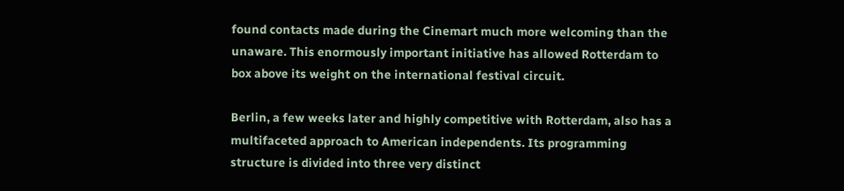found contacts made during the Cinemart much more welcoming than the unaware. This enormously important initiative has allowed Rotterdam to box above its weight on the international festival circuit.

Berlin, a few weeks later and highly competitive with Rotterdam, also has a multifaceted approach to American independents. Its programming structure is divided into three very distinct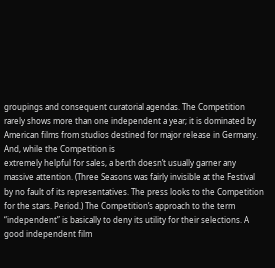groupings and consequent curatorial agendas. The Competition rarely shows more than one independent a year; it is dominated by American films from studios destined for major release in Germany. And, while the Competition is
extremely helpful for sales, a berth doesn’t usually garner any massive attention. (Three Seasons was fairly invisible at the Festival by no fault of its representatives. The press looks to the Competition for the stars. Period.) The Competition’s approach to the term “independent” is basically to deny its utility for their selections. A good independent film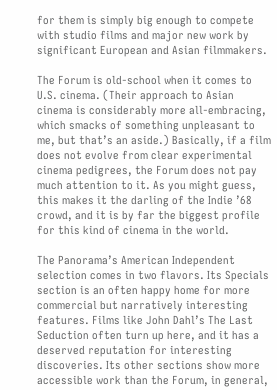for them is simply big enough to compete with studio films and major new work by significant European and Asian filmmakers.

The Forum is old-school when it comes to U.S. cinema. (Their approach to Asian cinema is considerably more all-embracing, which smacks of something unpleasant to me, but that’s an aside.) Basically, if a film does not evolve from clear experimental cinema pedigrees, the Forum does not pay much attention to it. As you might guess, this makes it the darling of the Indie ’68 crowd, and it is by far the biggest profile for this kind of cinema in the world.

The Panorama’s American Independent selection comes in two flavors. Its Specials section is an often happy home for more commercial but narratively interesting features. Films like John Dahl’s The Last Seduction often turn up here, and it has a deserved reputation for interesting discoveries. Its other sections show more accessible work than the Forum, in general,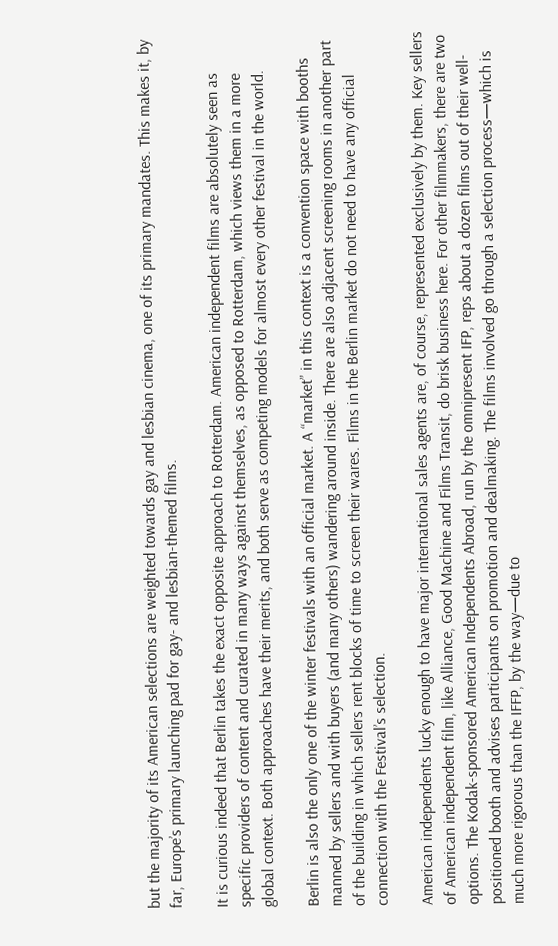but the majority of its American selections are weighted towards gay and lesbian cinema, one of its primary mandates. This makes it, by far, Europe’s primary launching pad for gay- and lesbian-themed films.

It is curious indeed that Berlin takes the exact opposite approach to Rotterdam. American independent films are absolutely seen as specific providers of content and curated in many ways against themselves, as opposed to Rotterdam, which views them in a more global context. Both approaches have their merits, and both serve as competing models for almost every other festival in the world.

Berlin is also the only one of the winter festivals with an official market. A “market” in this context is a convention space with booths manned by sellers and with buyers (and many others) wandering around inside. There are also adjacent screening rooms in another part of the building in which sellers rent blocks of time to screen their wares. Films in the Berlin market do not need to have any official connection with the Festival’s selection.

American independents lucky enough to have major international sales agents are, of course, represented exclusively by them. Key sellers of American independent film, like Alliance, Good Machine and Films Transit, do brisk business here. For other filmmakers, there are two options. The Kodak-sponsored American Independents Abroad, run by the omnipresent IFP, reps about a dozen films out of their well-positioned booth and advises participants on promotion and dealmaking. The films involved go through a selection process—which is much more rigorous than the IFFP, by the way—due to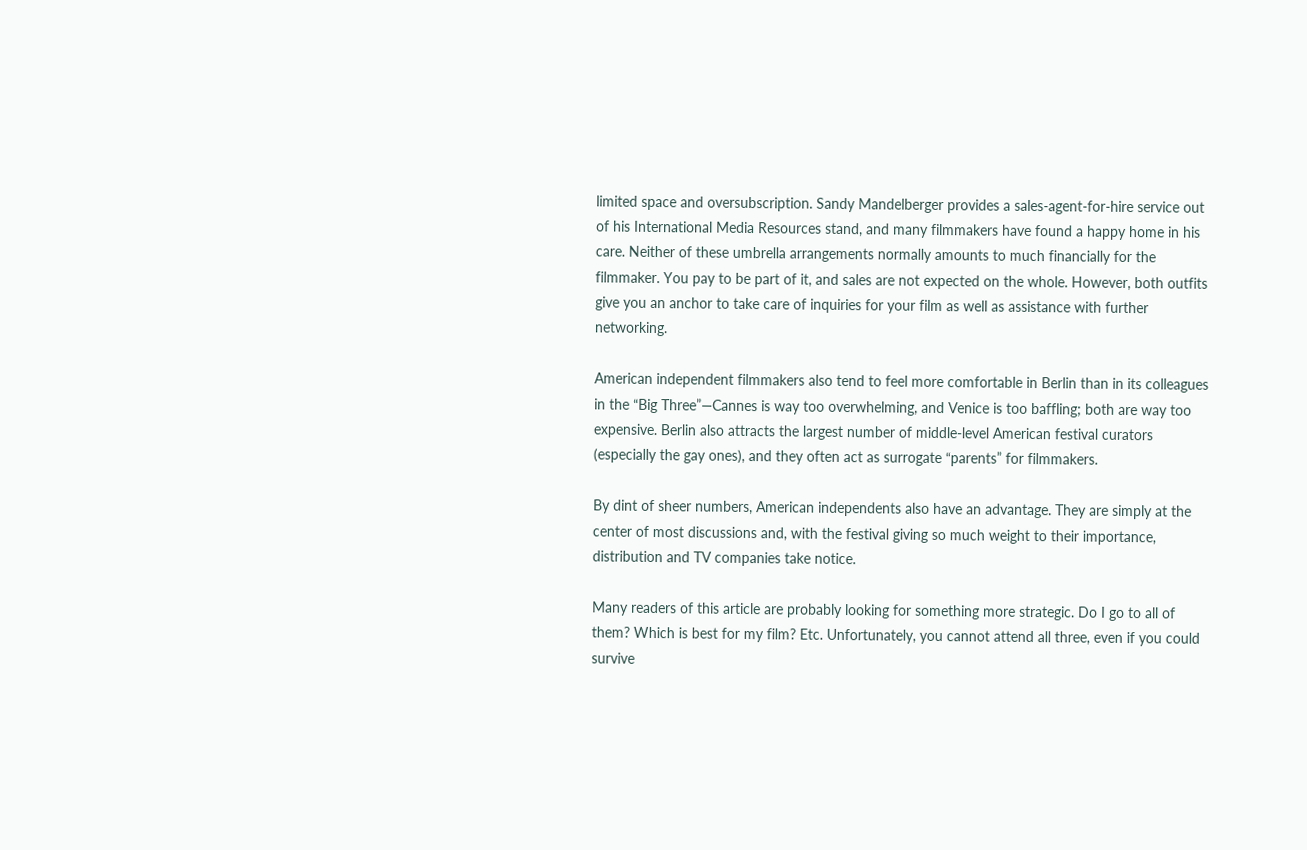limited space and oversubscription. Sandy Mandelberger provides a sales-agent-for-hire service out of his International Media Resources stand, and many filmmakers have found a happy home in his care. Neither of these umbrella arrangements normally amounts to much financially for the filmmaker. You pay to be part of it, and sales are not expected on the whole. However, both outfits give you an anchor to take care of inquiries for your film as well as assistance with further networking.

American independent filmmakers also tend to feel more comfortable in Berlin than in its colleagues in the “Big Three”—Cannes is way too overwhelming, and Venice is too baffling; both are way too expensive. Berlin also attracts the largest number of middle-level American festival curators (especially the gay ones), and they often act as surrogate “parents” for filmmakers.

By dint of sheer numbers, American independents also have an advantage. They are simply at the center of most discussions and, with the festival giving so much weight to their importance, distribution and TV companies take notice.

Many readers of this article are probably looking for something more strategic. Do I go to all of them? Which is best for my film? Etc. Unfortunately, you cannot attend all three, even if you could survive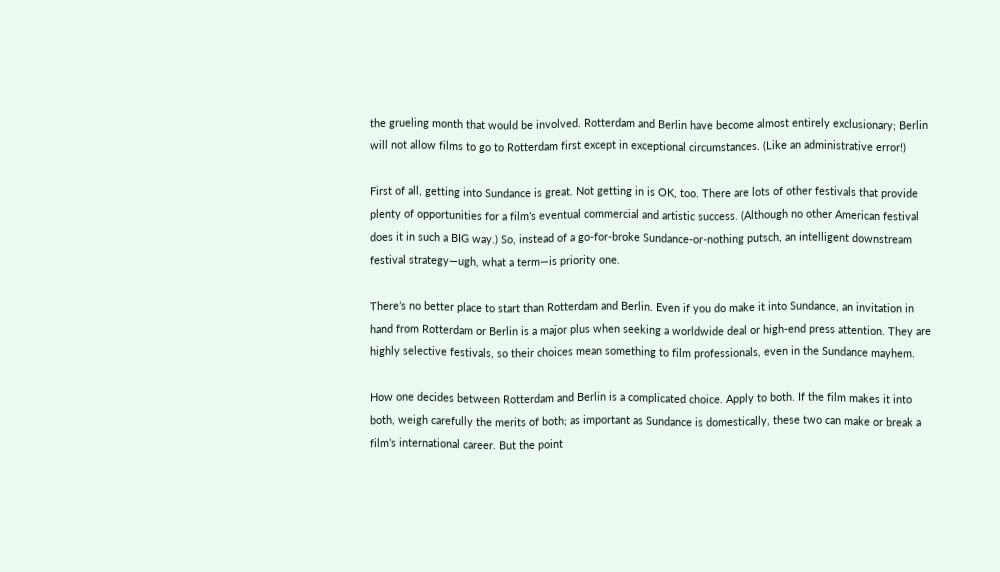the grueling month that would be involved. Rotterdam and Berlin have become almost entirely exclusionary; Berlin will not allow films to go to Rotterdam first except in exceptional circumstances. (Like an administrative error!)

First of all, getting into Sundance is great. Not getting in is OK, too. There are lots of other festivals that provide plenty of opportunities for a film’s eventual commercial and artistic success. (Although no other American festival does it in such a BIG way.) So, instead of a go-for-broke Sundance-or-nothing putsch, an intelligent downstream festival strategy—ugh, what a term—is priority one.

There’s no better place to start than Rotterdam and Berlin. Even if you do make it into Sundance, an invitation in hand from Rotterdam or Berlin is a major plus when seeking a worldwide deal or high-end press attention. They are highly selective festivals, so their choices mean something to film professionals, even in the Sundance mayhem.

How one decides between Rotterdam and Berlin is a complicated choice. Apply to both. If the film makes it into both, weigh carefully the merits of both; as important as Sundance is domestically, these two can make or break a film’s international career. But the point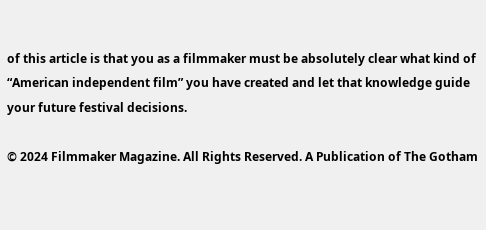of this article is that you as a filmmaker must be absolutely clear what kind of “American independent film” you have created and let that knowledge guide your future festival decisions.

© 2024 Filmmaker Magazine. All Rights Reserved. A Publication of The Gotham